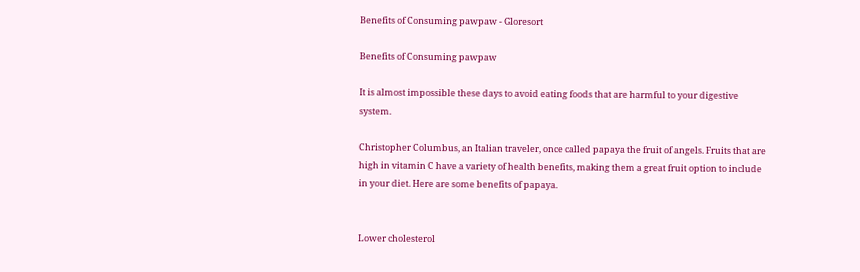Benefits of Consuming pawpaw - Gloresort

Benefits of Consuming pawpaw

It is almost impossible these days to avoid eating foods that are harmful to your digestive system.

Christopher Columbus, an Italian traveler, once called papaya the fruit of angels. Fruits that are high in vitamin C have a variety of health benefits, making them a great fruit option to include in your diet. Here are some benefits of papaya.


Lower cholesterol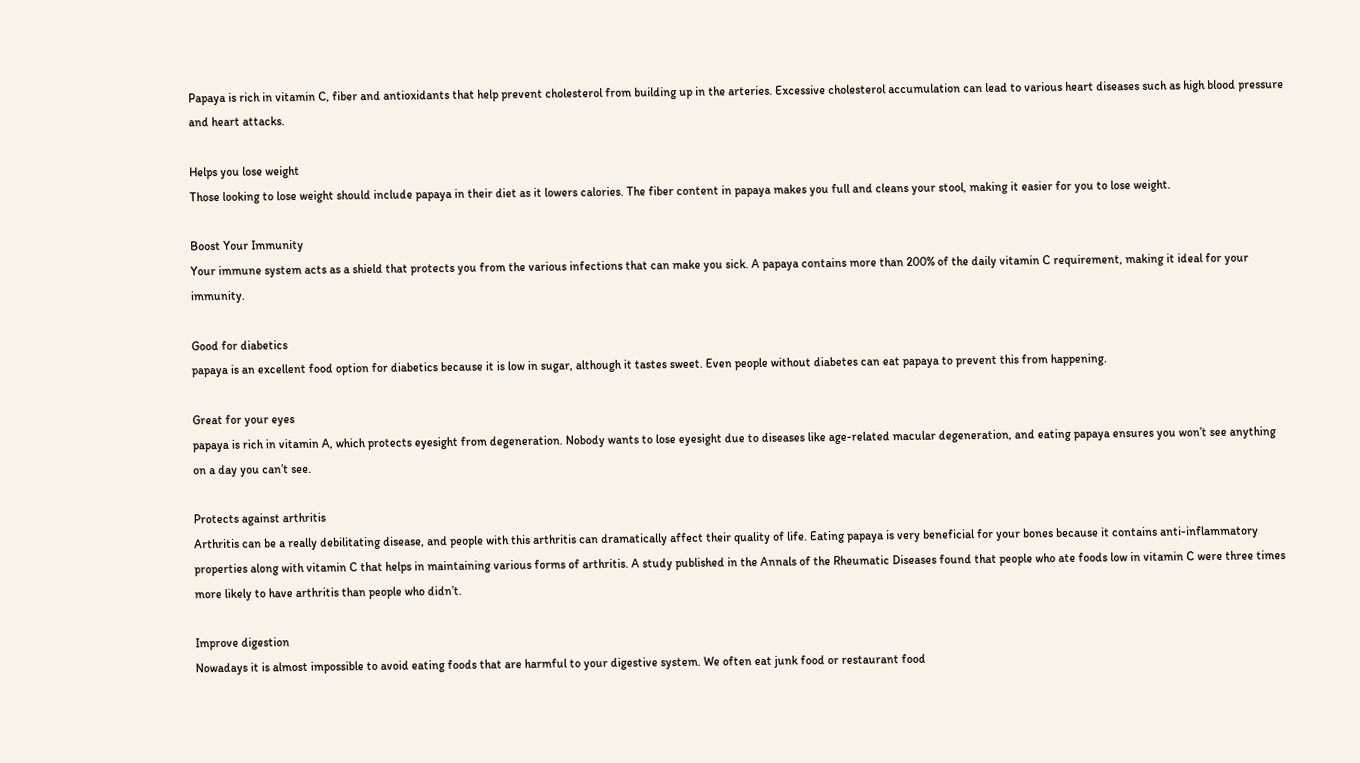Papaya is rich in vitamin C, fiber and antioxidants that help prevent cholesterol from building up in the arteries. Excessive cholesterol accumulation can lead to various heart diseases such as high blood pressure and heart attacks.

Helps you lose weight
Those looking to lose weight should include papaya in their diet as it lowers calories. The fiber content in papaya makes you full and cleans your stool, making it easier for you to lose weight.

Boost Your Immunity
Your immune system acts as a shield that protects you from the various infections that can make you sick. A papaya contains more than 200% of the daily vitamin C requirement, making it ideal for your immunity.

Good for diabetics
papaya is an excellent food option for diabetics because it is low in sugar, although it tastes sweet. Even people without diabetes can eat papaya to prevent this from happening.

Great for your eyes
papaya is rich in vitamin A, which protects eyesight from degeneration. Nobody wants to lose eyesight due to diseases like age-related macular degeneration, and eating papaya ensures you won’t see anything on a day you can’t see.

Protects against arthritis
Arthritis can be a really debilitating disease, and people with this arthritis can dramatically affect their quality of life. Eating papaya is very beneficial for your bones because it contains anti-inflammatory properties along with vitamin C that helps in maintaining various forms of arthritis. A study published in the Annals of the Rheumatic Diseases found that people who ate foods low in vitamin C were three times more likely to have arthritis than people who didn’t.

Improve digestion
Nowadays it is almost impossible to avoid eating foods that are harmful to your digestive system. We often eat junk food or restaurant food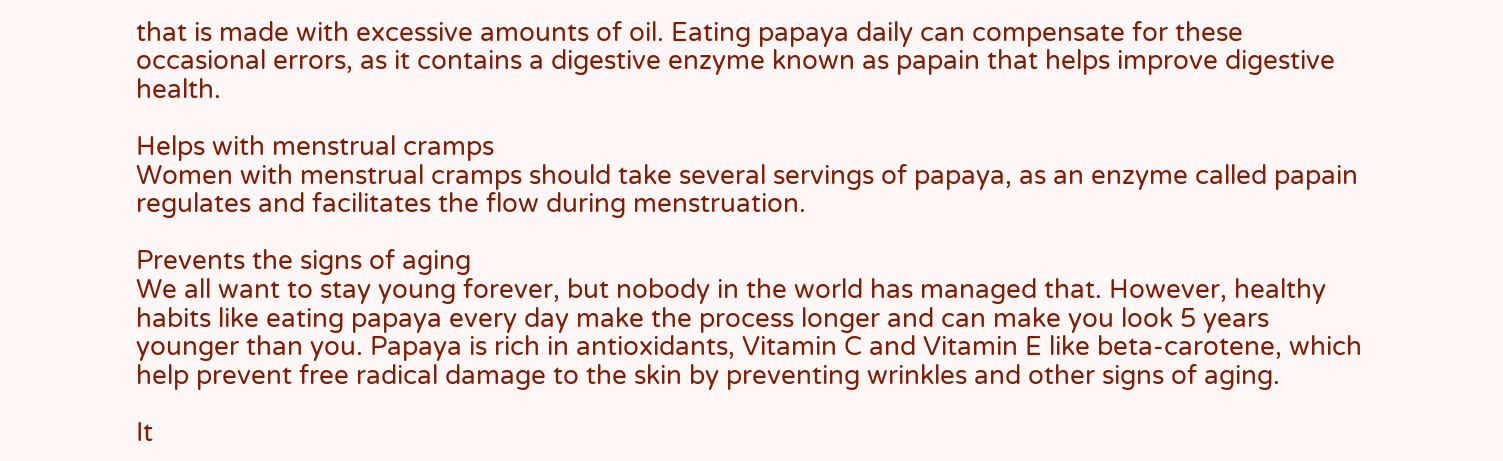that is made with excessive amounts of oil. Eating papaya daily can compensate for these occasional errors, as it contains a digestive enzyme known as papain that helps improve digestive health.

Helps with menstrual cramps
Women with menstrual cramps should take several servings of papaya, as an enzyme called papain regulates and facilitates the flow during menstruation.

Prevents the signs of aging
We all want to stay young forever, but nobody in the world has managed that. However, healthy habits like eating papaya every day make the process longer and can make you look 5 years younger than you. Papaya is rich in antioxidants, Vitamin C and Vitamin E like beta-carotene, which help prevent free radical damage to the skin by preventing wrinkles and other signs of aging.

It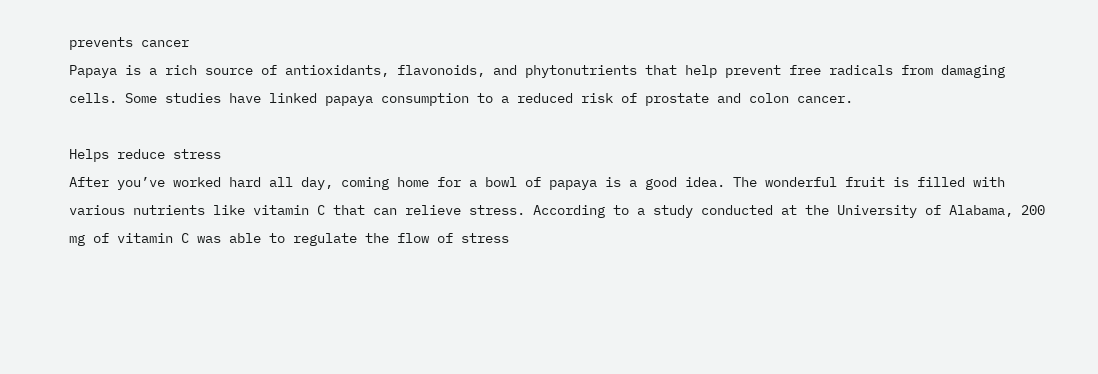prevents cancer
Papaya is a rich source of antioxidants, flavonoids, and phytonutrients that help prevent free radicals from damaging cells. Some studies have linked papaya consumption to a reduced risk of prostate and colon cancer.

Helps reduce stress
After you’ve worked hard all day, coming home for a bowl of papaya is a good idea. The wonderful fruit is filled with various nutrients like vitamin C that can relieve stress. According to a study conducted at the University of Alabama, 200 mg of vitamin C was able to regulate the flow of stress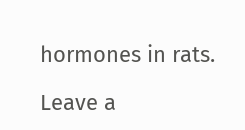hormones in rats.

Leave a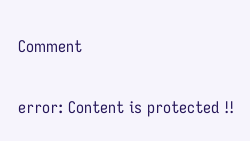Comment

error: Content is protected !!